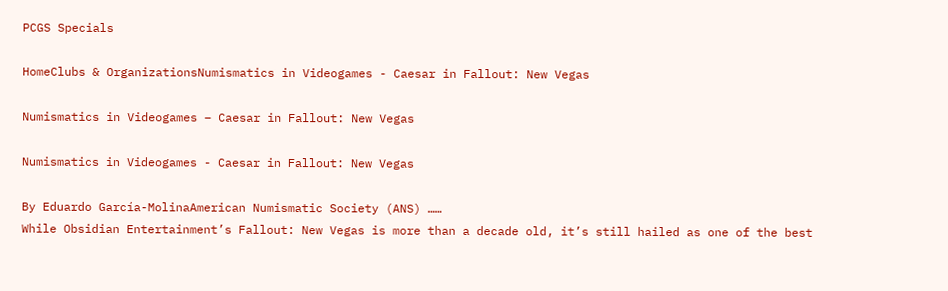PCGS Specials

HomeClubs & OrganizationsNumismatics in Videogames - Caesar in Fallout: New Vegas

Numismatics in Videogames – Caesar in Fallout: New Vegas

Numismatics in Videogames - Caesar in Fallout: New Vegas

By Eduardo García-MolinaAmerican Numismatic Society (ANS) ……
While Obsidian Entertainment’s Fallout: New Vegas is more than a decade old, it’s still hailed as one of the best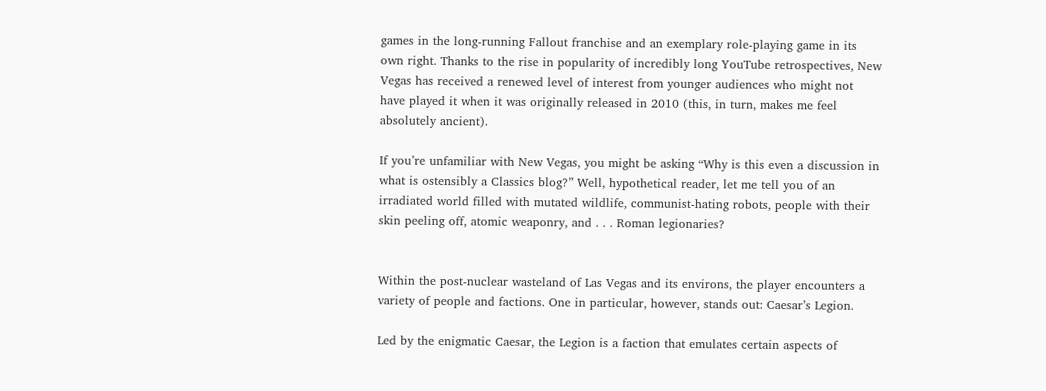games in the long-running Fallout franchise and an exemplary role-playing game in its own right. Thanks to the rise in popularity of incredibly long YouTube retrospectives, New Vegas has received a renewed level of interest from younger audiences who might not have played it when it was originally released in 2010 (this, in turn, makes me feel absolutely ancient).

If you’re unfamiliar with New Vegas, you might be asking “Why is this even a discussion in what is ostensibly a Classics blog?” Well, hypothetical reader, let me tell you of an irradiated world filled with mutated wildlife, communist-hating robots, people with their skin peeling off, atomic weaponry, and . . . Roman legionaries?


Within the post-nuclear wasteland of Las Vegas and its environs, the player encounters a variety of people and factions. One in particular, however, stands out: Caesar’s Legion.

Led by the enigmatic Caesar, the Legion is a faction that emulates certain aspects of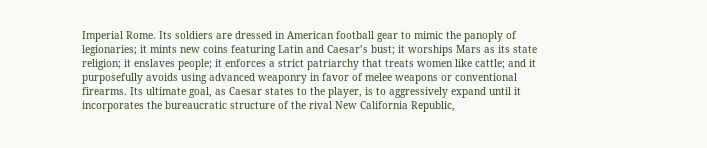Imperial Rome. Its soldiers are dressed in American football gear to mimic the panoply of legionaries; it mints new coins featuring Latin and Caesar’s bust; it worships Mars as its state religion; it enslaves people; it enforces a strict patriarchy that treats women like cattle; and it purposefully avoids using advanced weaponry in favor of melee weapons or conventional firearms. Its ultimate goal, as Caesar states to the player, is to aggressively expand until it incorporates the bureaucratic structure of the rival New California Republic,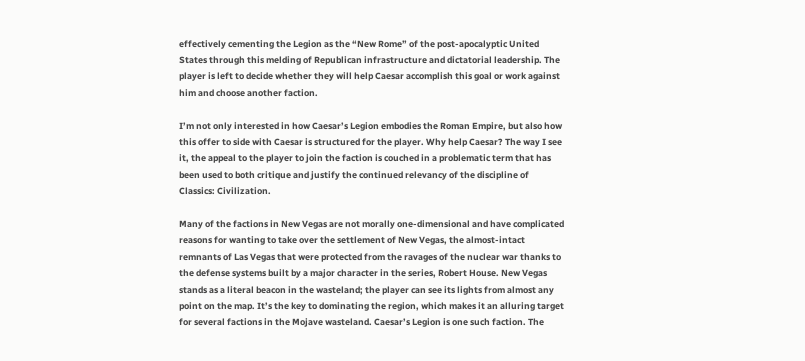effectively cementing the Legion as the “New Rome” of the post-apocalyptic United States through this melding of Republican infrastructure and dictatorial leadership. The player is left to decide whether they will help Caesar accomplish this goal or work against him and choose another faction.

I’m not only interested in how Caesar’s Legion embodies the Roman Empire, but also how this offer to side with Caesar is structured for the player. Why help Caesar? The way I see it, the appeal to the player to join the faction is couched in a problematic term that has been used to both critique and justify the continued relevancy of the discipline of Classics: Civilization.

Many of the factions in New Vegas are not morally one-dimensional and have complicated reasons for wanting to take over the settlement of New Vegas, the almost-intact remnants of Las Vegas that were protected from the ravages of the nuclear war thanks to the defense systems built by a major character in the series, Robert House. New Vegas stands as a literal beacon in the wasteland; the player can see its lights from almost any point on the map. It’s the key to dominating the region, which makes it an alluring target for several factions in the Mojave wasteland. Caesar’s Legion is one such faction. The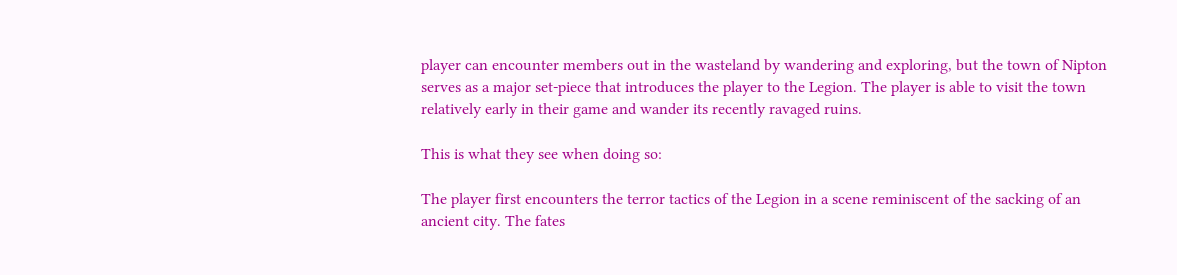player can encounter members out in the wasteland by wandering and exploring, but the town of Nipton serves as a major set-piece that introduces the player to the Legion. The player is able to visit the town relatively early in their game and wander its recently ravaged ruins.

This is what they see when doing so:

The player first encounters the terror tactics of the Legion in a scene reminiscent of the sacking of an ancient city. The fates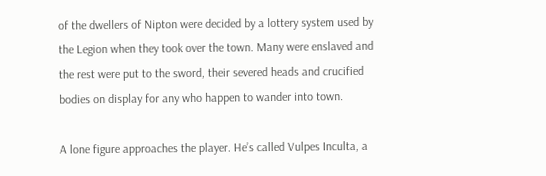of the dwellers of Nipton were decided by a lottery system used by the Legion when they took over the town. Many were enslaved and the rest were put to the sword, their severed heads and crucified bodies on display for any who happen to wander into town.

A lone figure approaches the player. He’s called Vulpes Inculta, a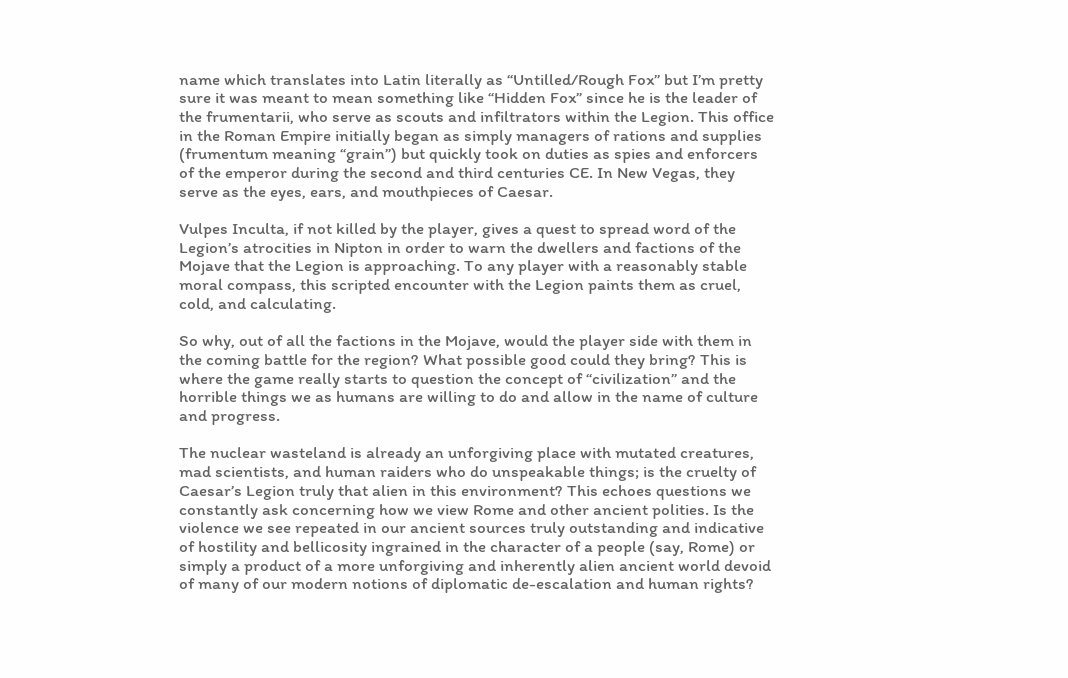name which translates into Latin literally as “Untilled/Rough Fox” but I’m pretty sure it was meant to mean something like “Hidden Fox” since he is the leader of the frumentarii, who serve as scouts and infiltrators within the Legion. This office in the Roman Empire initially began as simply managers of rations and supplies (frumentum meaning “grain”) but quickly took on duties as spies and enforcers of the emperor during the second and third centuries CE. In New Vegas, they serve as the eyes, ears, and mouthpieces of Caesar.

Vulpes Inculta, if not killed by the player, gives a quest to spread word of the Legion’s atrocities in Nipton in order to warn the dwellers and factions of the Mojave that the Legion is approaching. To any player with a reasonably stable moral compass, this scripted encounter with the Legion paints them as cruel, cold, and calculating.

So why, out of all the factions in the Mojave, would the player side with them in the coming battle for the region? What possible good could they bring? This is where the game really starts to question the concept of “civilization” and the horrible things we as humans are willing to do and allow in the name of culture and progress.

The nuclear wasteland is already an unforgiving place with mutated creatures, mad scientists, and human raiders who do unspeakable things; is the cruelty of Caesar’s Legion truly that alien in this environment? This echoes questions we constantly ask concerning how we view Rome and other ancient polities. Is the violence we see repeated in our ancient sources truly outstanding and indicative of hostility and bellicosity ingrained in the character of a people (say, Rome) or simply a product of a more unforgiving and inherently alien ancient world devoid of many of our modern notions of diplomatic de-escalation and human rights?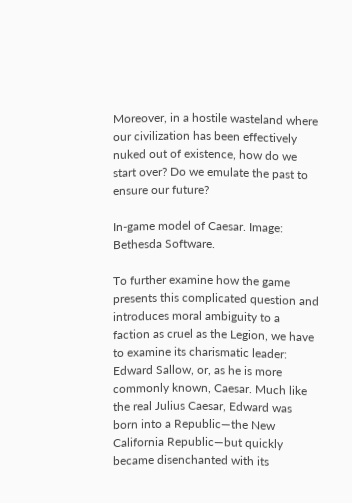Moreover, in a hostile wasteland where our civilization has been effectively nuked out of existence, how do we start over? Do we emulate the past to ensure our future?

In-game model of Caesar. Image: Bethesda Software.

To further examine how the game presents this complicated question and introduces moral ambiguity to a faction as cruel as the Legion, we have to examine its charismatic leader: Edward Sallow, or, as he is more commonly known, Caesar. Much like the real Julius Caesar, Edward was born into a Republic—the New California Republic—but quickly became disenchanted with its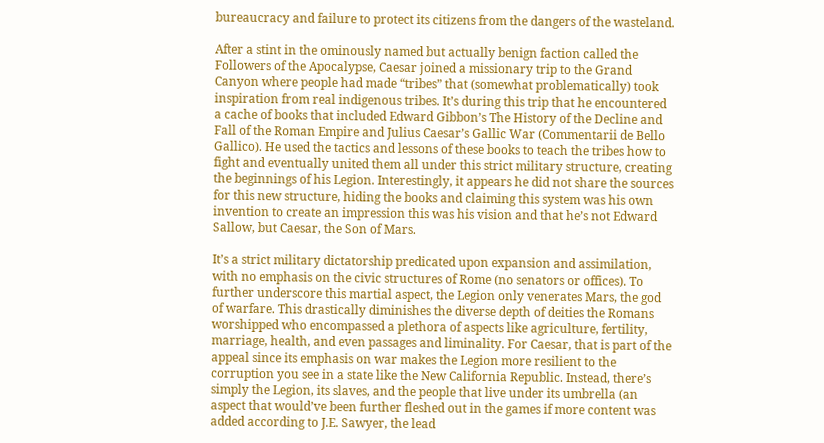bureaucracy and failure to protect its citizens from the dangers of the wasteland.

After a stint in the ominously named but actually benign faction called the Followers of the Apocalypse, Caesar joined a missionary trip to the Grand Canyon where people had made “tribes” that (somewhat problematically) took inspiration from real indigenous tribes. It’s during this trip that he encountered a cache of books that included Edward Gibbon’s The History of the Decline and Fall of the Roman Empire and Julius Caesar’s Gallic War (Commentarii de Bello Gallico). He used the tactics and lessons of these books to teach the tribes how to fight and eventually united them all under this strict military structure, creating the beginnings of his Legion. Interestingly, it appears he did not share the sources for this new structure, hiding the books and claiming this system was his own invention to create an impression this was his vision and that he’s not Edward Sallow, but Caesar, the Son of Mars.

It’s a strict military dictatorship predicated upon expansion and assimilation, with no emphasis on the civic structures of Rome (no senators or offices). To further underscore this martial aspect, the Legion only venerates Mars, the god of warfare. This drastically diminishes the diverse depth of deities the Romans worshipped who encompassed a plethora of aspects like agriculture, fertility, marriage, health, and even passages and liminality. For Caesar, that is part of the appeal since its emphasis on war makes the Legion more resilient to the corruption you see in a state like the New California Republic. Instead, there’s simply the Legion, its slaves, and the people that live under its umbrella (an aspect that would’ve been further fleshed out in the games if more content was added according to J.E. Sawyer, the lead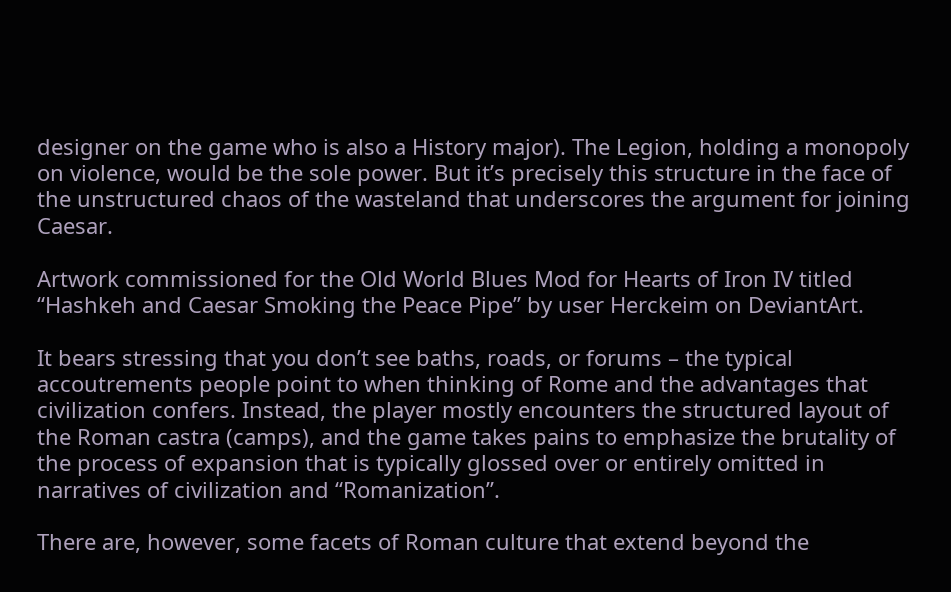designer on the game who is also a History major). The Legion, holding a monopoly on violence, would be the sole power. But it’s precisely this structure in the face of the unstructured chaos of the wasteland that underscores the argument for joining Caesar.

Artwork commissioned for the Old World Blues Mod for Hearts of Iron IV titled “Hashkeh and Caesar Smoking the Peace Pipe” by user Herckeim on DeviantArt.

It bears stressing that you don’t see baths, roads, or forums – the typical accoutrements people point to when thinking of Rome and the advantages that civilization confers. Instead, the player mostly encounters the structured layout of the Roman castra (camps), and the game takes pains to emphasize the brutality of the process of expansion that is typically glossed over or entirely omitted in narratives of civilization and “Romanization”.

There are, however, some facets of Roman culture that extend beyond the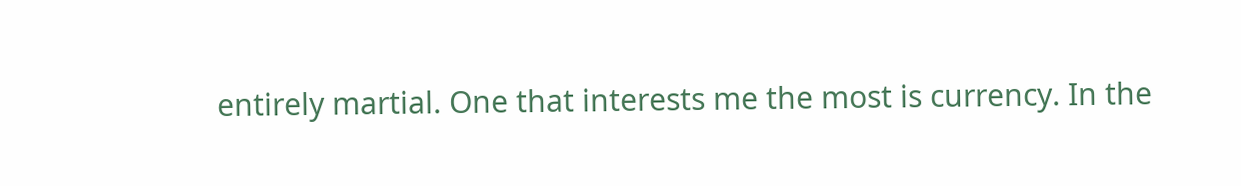entirely martial. One that interests me the most is currency. In the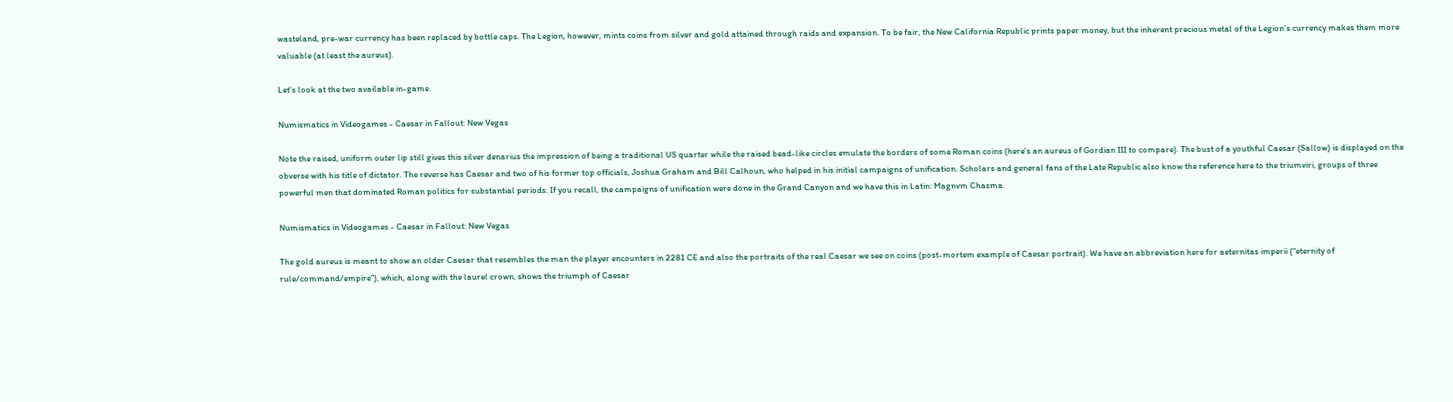wasteland, pre-war currency has been replaced by bottle caps. The Legion, however, mints coins from silver and gold attained through raids and expansion. To be fair, the New California Republic prints paper money, but the inherent precious metal of the Legion’s currency makes them more valuable (at least the aureus).

Let’s look at the two available in-game.

Numismatics in Videogames - Caesar in Fallout: New Vegas

Note the raised, uniform outer lip still gives this silver denarius the impression of being a traditional US quarter while the raised bead-like circles emulate the borders of some Roman coins (here’s an aureus of Gordian III to compare). The bust of a youthful Caesar (Sallow) is displayed on the obverse with his title of dictator. The reverse has Caesar and two of his former top officials, Joshua Graham and Bill Calhoun, who helped in his initial campaigns of unification. Scholars and general fans of the Late Republic also know the reference here to the triumviri, groups of three powerful men that dominated Roman politics for substantial periods. If you recall, the campaigns of unification were done in the Grand Canyon and we have this in Latin: Magnvm Chasma.

Numismatics in Videogames - Caesar in Fallout: New Vegas

The gold aureus is meant to show an older Caesar that resembles the man the player encounters in 2281 CE and also the portraits of the real Caesar we see on coins (post-mortem example of Caesar portrait). We have an abbreviation here for aeternitas imperii (“eternity of rule/command/empire”), which, along with the laurel crown, shows the triumph of Caesar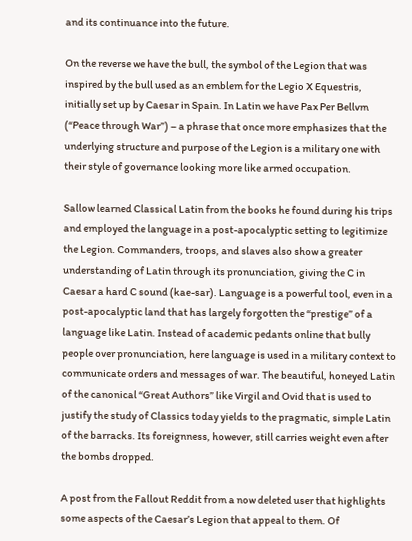and its continuance into the future.

On the reverse we have the bull, the symbol of the Legion that was inspired by the bull used as an emblem for the Legio X Equestris, initially set up by Caesar in Spain. In Latin we have Pax Per Bellvm (“Peace through War”) – a phrase that once more emphasizes that the underlying structure and purpose of the Legion is a military one with their style of governance looking more like armed occupation.

Sallow learned Classical Latin from the books he found during his trips and employed the language in a post-apocalyptic setting to legitimize the Legion. Commanders, troops, and slaves also show a greater understanding of Latin through its pronunciation, giving the C in Caesar a hard C sound (kae-sar). Language is a powerful tool, even in a post-apocalyptic land that has largely forgotten the “prestige” of a language like Latin. Instead of academic pedants online that bully people over pronunciation, here language is used in a military context to communicate orders and messages of war. The beautiful, honeyed Latin of the canonical “Great Authors” like Virgil and Ovid that is used to justify the study of Classics today yields to the pragmatic, simple Latin of the barracks. Its foreignness, however, still carries weight even after the bombs dropped.

A post from the Fallout Reddit from a now deleted user that highlights some aspects of the Caesar’s Legion that appeal to them. Of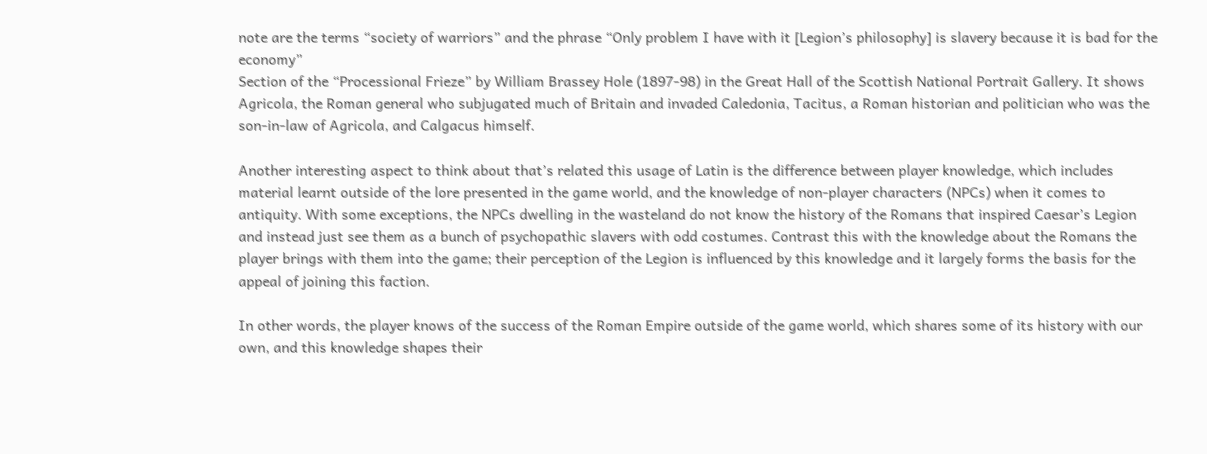note are the terms “society of warriors” and the phrase “Only problem I have with it [Legion’s philosophy] is slavery because it is bad for the economy”
Section of the “Processional Frieze” by William Brassey Hole (1897-98) in the Great Hall of the Scottish National Portrait Gallery. It shows Agricola, the Roman general who subjugated much of Britain and invaded Caledonia, Tacitus, a Roman historian and politician who was the son-in-law of Agricola, and Calgacus himself.

Another interesting aspect to think about that’s related this usage of Latin is the difference between player knowledge, which includes material learnt outside of the lore presented in the game world, and the knowledge of non-player characters (NPCs) when it comes to antiquity. With some exceptions, the NPCs dwelling in the wasteland do not know the history of the Romans that inspired Caesar’s Legion and instead just see them as a bunch of psychopathic slavers with odd costumes. Contrast this with the knowledge about the Romans the player brings with them into the game; their perception of the Legion is influenced by this knowledge and it largely forms the basis for the appeal of joining this faction.

In other words, the player knows of the success of the Roman Empire outside of the game world, which shares some of its history with our own, and this knowledge shapes their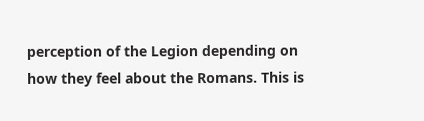perception of the Legion depending on how they feel about the Romans. This is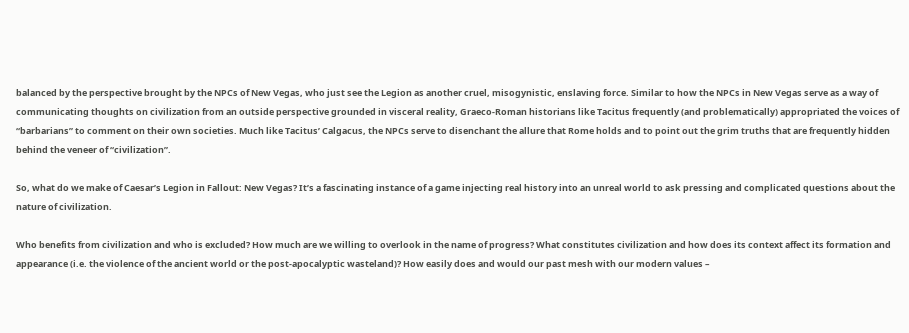balanced by the perspective brought by the NPCs of New Vegas, who just see the Legion as another cruel, misogynistic, enslaving force. Similar to how the NPCs in New Vegas serve as a way of communicating thoughts on civilization from an outside perspective grounded in visceral reality, Graeco-Roman historians like Tacitus frequently (and problematically) appropriated the voices of “barbarians” to comment on their own societies. Much like Tacitus’ Calgacus, the NPCs serve to disenchant the allure that Rome holds and to point out the grim truths that are frequently hidden behind the veneer of “civilization”.

So, what do we make of Caesar’s Legion in Fallout: New Vegas? It’s a fascinating instance of a game injecting real history into an unreal world to ask pressing and complicated questions about the nature of civilization.

Who benefits from civilization and who is excluded? How much are we willing to overlook in the name of progress? What constitutes civilization and how does its context affect its formation and appearance (i.e. the violence of the ancient world or the post-apocalyptic wasteland)? How easily does and would our past mesh with our modern values –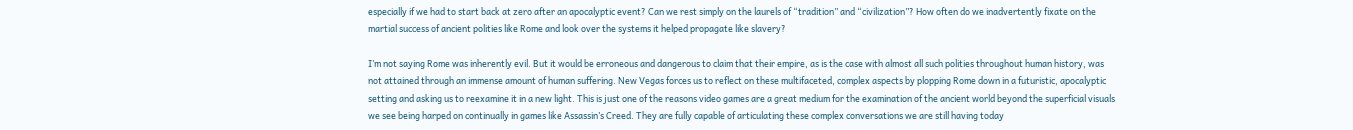especially if we had to start back at zero after an apocalyptic event? Can we rest simply on the laurels of “tradition” and “civilization”? How often do we inadvertently fixate on the martial success of ancient polities like Rome and look over the systems it helped propagate like slavery?

I’m not saying Rome was inherently evil. But it would be erroneous and dangerous to claim that their empire, as is the case with almost all such polities throughout human history, was not attained through an immense amount of human suffering. New Vegas forces us to reflect on these multifaceted, complex aspects by plopping Rome down in a futuristic, apocalyptic setting and asking us to reexamine it in a new light. This is just one of the reasons video games are a great medium for the examination of the ancient world beyond the superficial visuals we see being harped on continually in games like Assassin’s Creed. They are fully capable of articulating these complex conversations we are still having today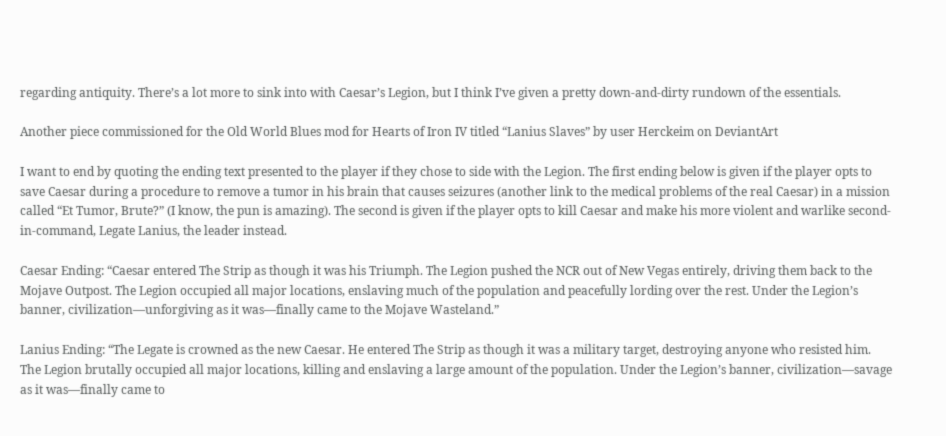regarding antiquity. There’s a lot more to sink into with Caesar’s Legion, but I think I’ve given a pretty down-and-dirty rundown of the essentials.

Another piece commissioned for the Old World Blues mod for Hearts of Iron IV titled “Lanius Slaves” by user Herckeim on DeviantArt

I want to end by quoting the ending text presented to the player if they chose to side with the Legion. The first ending below is given if the player opts to save Caesar during a procedure to remove a tumor in his brain that causes seizures (another link to the medical problems of the real Caesar) in a mission called “Et Tumor, Brute?” (I know, the pun is amazing). The second is given if the player opts to kill Caesar and make his more violent and warlike second-in-command, Legate Lanius, the leader instead.

Caesar Ending: “Caesar entered The Strip as though it was his Triumph. The Legion pushed the NCR out of New Vegas entirely, driving them back to the Mojave Outpost. The Legion occupied all major locations, enslaving much of the population and peacefully lording over the rest. Under the Legion’s banner, civilization—unforgiving as it was—finally came to the Mojave Wasteland.”

Lanius Ending: “The Legate is crowned as the new Caesar. He entered The Strip as though it was a military target, destroying anyone who resisted him. The Legion brutally occupied all major locations, killing and enslaving a large amount of the population. Under the Legion’s banner, civilization—savage as it was—finally came to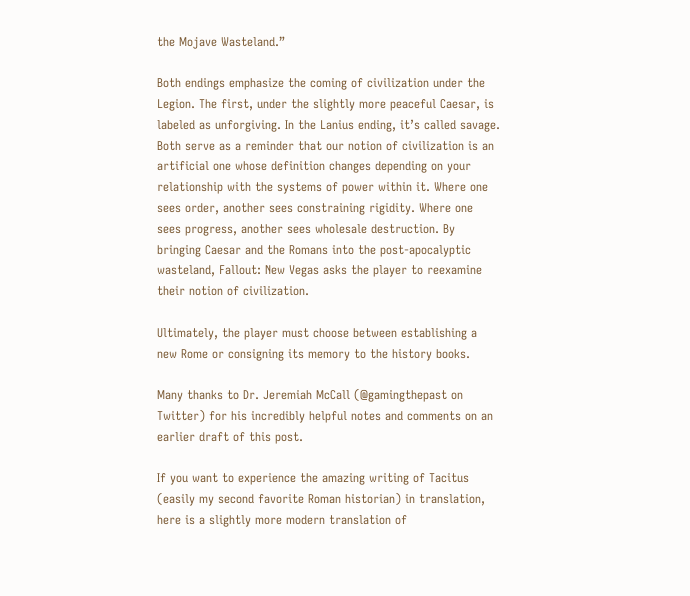the Mojave Wasteland.”

Both endings emphasize the coming of civilization under the Legion. The first, under the slightly more peaceful Caesar, is labeled as unforgiving. In the Lanius ending, it’s called savage. Both serve as a reminder that our notion of civilization is an artificial one whose definition changes depending on your relationship with the systems of power within it. Where one sees order, another sees constraining rigidity. Where one sees progress, another sees wholesale destruction. By bringing Caesar and the Romans into the post-apocalyptic wasteland, Fallout: New Vegas asks the player to reexamine their notion of civilization.

Ultimately, the player must choose between establishing a new Rome or consigning its memory to the history books.

Many thanks to Dr. Jeremiah McCall (@gamingthepast on Twitter) for his incredibly helpful notes and comments on an earlier draft of this post.

If you want to experience the amazing writing of Tacitus (easily my second favorite Roman historian) in translation, here is a slightly more modern translation of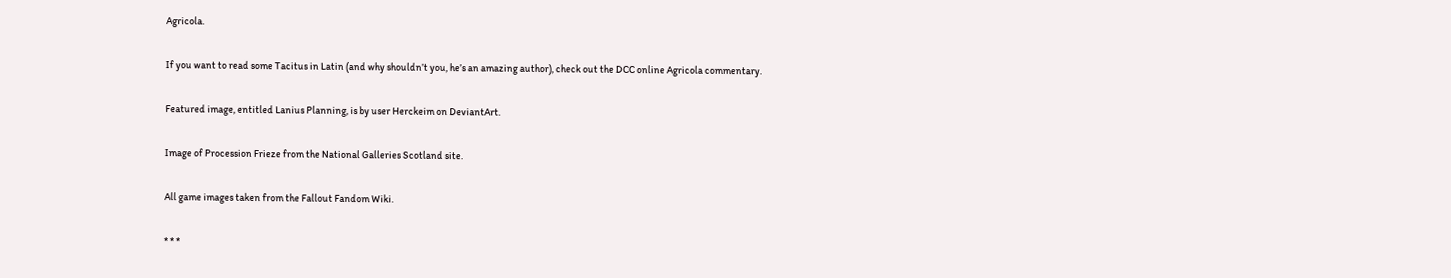Agricola.

If you want to read some Tacitus in Latin (and why shouldn’t you, he’s an amazing author), check out the DCC online Agricola commentary.

Featured image, entitled Lanius Planning, is by user Herckeim on DeviantArt.

Image of Procession Frieze from the National Galleries Scotland site.

All game images taken from the Fallout Fandom Wiki.

* * *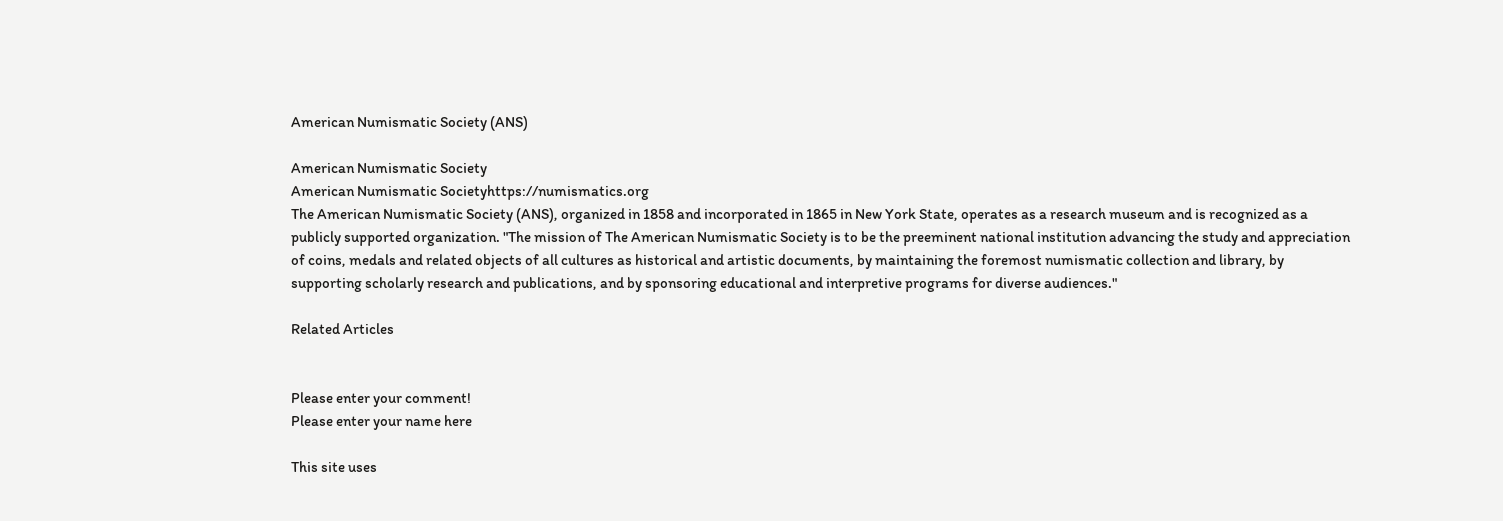American Numismatic Society (ANS)

American Numismatic Society
American Numismatic Societyhttps://numismatics.org
The American Numismatic Society (ANS), organized in 1858 and incorporated in 1865 in New York State, operates as a research museum and is recognized as a publicly supported organization. "The mission of The American Numismatic Society is to be the preeminent national institution advancing the study and appreciation of coins, medals and related objects of all cultures as historical and artistic documents, by maintaining the foremost numismatic collection and library, by supporting scholarly research and publications, and by sponsoring educational and interpretive programs for diverse audiences."

Related Articles


Please enter your comment!
Please enter your name here

This site uses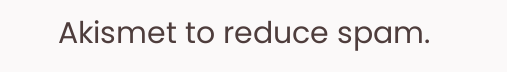Akismet to reduce spam.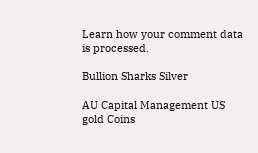Learn how your comment data is processed.

Bullion Sharks Silver

AU Capital Management US gold Coins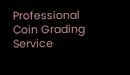Professional Coin Grading Service